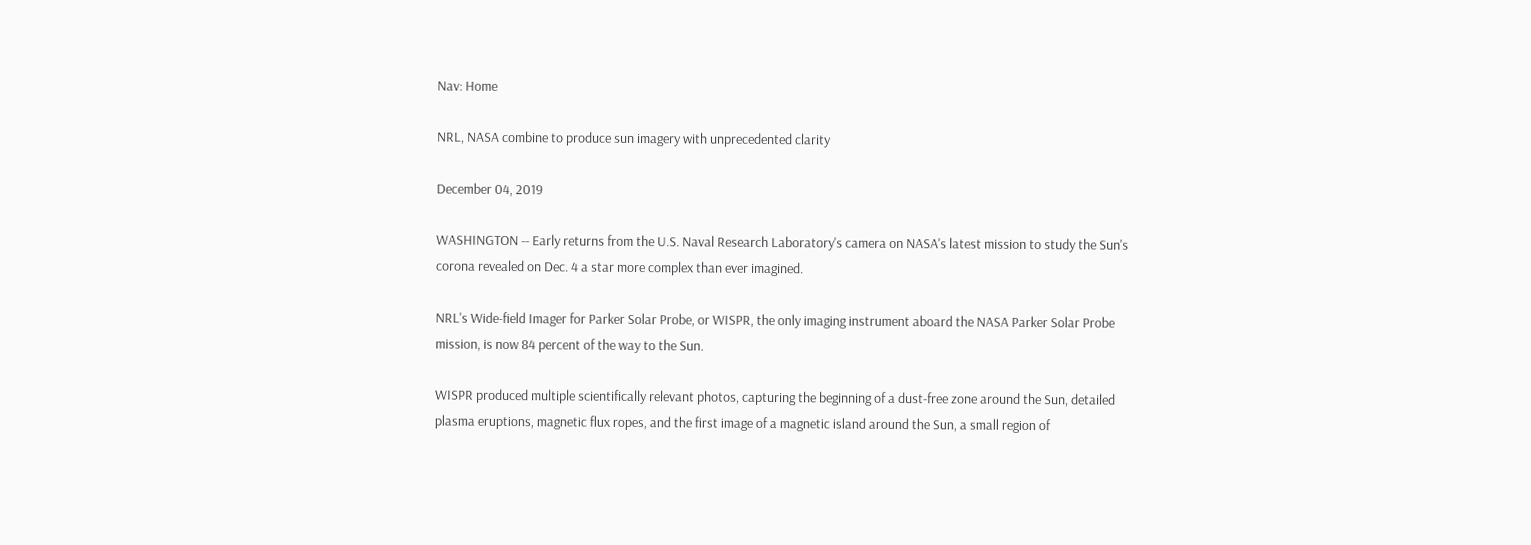Nav: Home

NRL, NASA combine to produce sun imagery with unprecedented clarity

December 04, 2019

WASHINGTON -- Early returns from the U.S. Naval Research Laboratory's camera on NASA's latest mission to study the Sun's corona revealed on Dec. 4 a star more complex than ever imagined.

NRL's Wide-field Imager for Parker Solar Probe, or WISPR, the only imaging instrument aboard the NASA Parker Solar Probe mission, is now 84 percent of the way to the Sun.

WISPR produced multiple scientifically relevant photos, capturing the beginning of a dust-free zone around the Sun, detailed plasma eruptions, magnetic flux ropes, and the first image of a magnetic island around the Sun, a small region of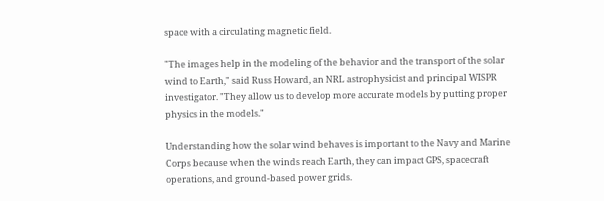space with a circulating magnetic field.

"The images help in the modeling of the behavior and the transport of the solar wind to Earth," said Russ Howard, an NRL astrophysicist and principal WISPR investigator. "They allow us to develop more accurate models by putting proper physics in the models."

Understanding how the solar wind behaves is important to the Navy and Marine Corps because when the winds reach Earth, they can impact GPS, spacecraft operations, and ground-based power grids.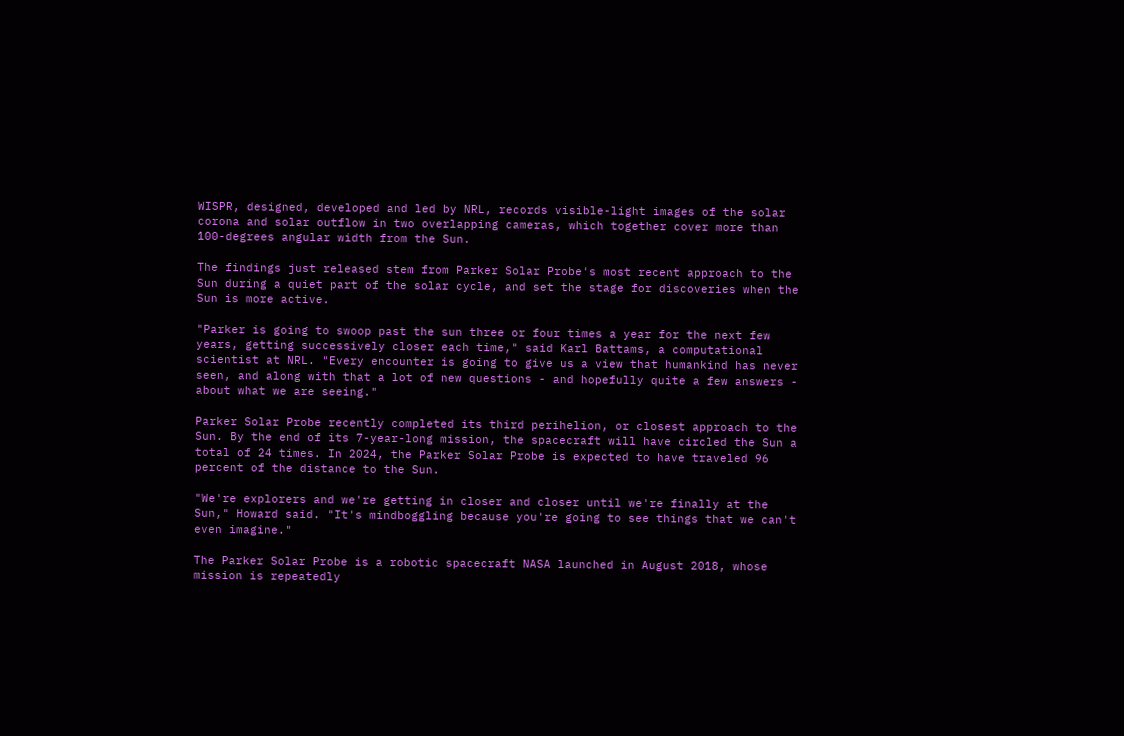WISPR, designed, developed and led by NRL, records visible-light images of the solar corona and solar outflow in two overlapping cameras, which together cover more than 100-degrees angular width from the Sun.

The findings just released stem from Parker Solar Probe's most recent approach to the Sun during a quiet part of the solar cycle, and set the stage for discoveries when the Sun is more active.

"Parker is going to swoop past the sun three or four times a year for the next few years, getting successively closer each time," said Karl Battams, a computational scientist at NRL. "Every encounter is going to give us a view that humankind has never seen, and along with that a lot of new questions - and hopefully quite a few answers - about what we are seeing."

Parker Solar Probe recently completed its third perihelion, or closest approach to the Sun. By the end of its 7-year-long mission, the spacecraft will have circled the Sun a total of 24 times. In 2024, the Parker Solar Probe is expected to have traveled 96 percent of the distance to the Sun.

"We're explorers and we're getting in closer and closer until we're finally at the Sun," Howard said. "It's mindboggling because you're going to see things that we can't even imagine."

The Parker Solar Probe is a robotic spacecraft NASA launched in August 2018, whose mission is repeatedly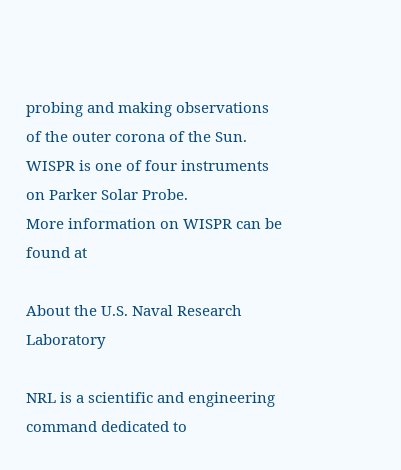probing and making observations of the outer corona of the Sun. WISPR is one of four instruments on Parker Solar Probe.
More information on WISPR can be found at

About the U.S. Naval Research Laboratory

NRL is a scientific and engineering command dedicated to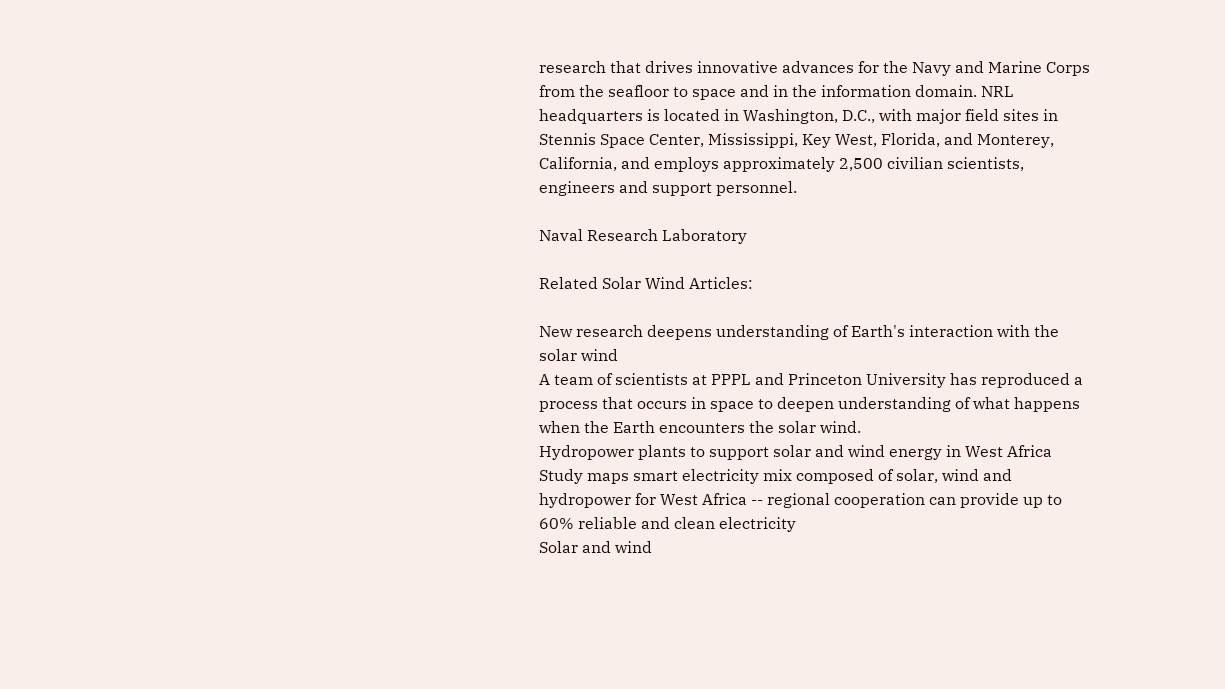research that drives innovative advances for the Navy and Marine Corps from the seafloor to space and in the information domain. NRL headquarters is located in Washington, D.C., with major field sites in Stennis Space Center, Mississippi, Key West, Florida, and Monterey, California, and employs approximately 2,500 civilian scientists, engineers and support personnel.

Naval Research Laboratory

Related Solar Wind Articles:

New research deepens understanding of Earth's interaction with the solar wind
A team of scientists at PPPL and Princeton University has reproduced a process that occurs in space to deepen understanding of what happens when the Earth encounters the solar wind.
Hydropower plants to support solar and wind energy in West Africa
Study maps smart electricity mix composed of solar, wind and hydropower for West Africa -- regional cooperation can provide up to 60% reliable and clean electricity
Solar and wind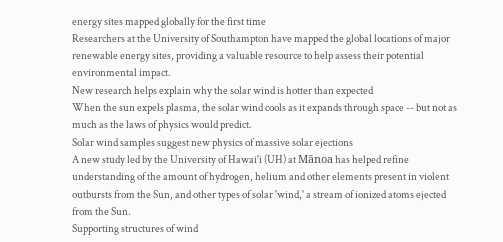energy sites mapped globally for the first time
Researchers at the University of Southampton have mapped the global locations of major renewable energy sites, providing a valuable resource to help assess their potential environmental impact.
New research helps explain why the solar wind is hotter than expected
When the sun expels plasma, the solar wind cools as it expands through space -- but not as much as the laws of physics would predict.
Solar wind samples suggest new physics of massive solar ejections
A new study led by the University of Hawai'i (UH) at Mānoa has helped refine understanding of the amount of hydrogen, helium and other elements present in violent outbursts from the Sun, and other types of solar 'wind,' a stream of ionized atoms ejected from the Sun.
Supporting structures of wind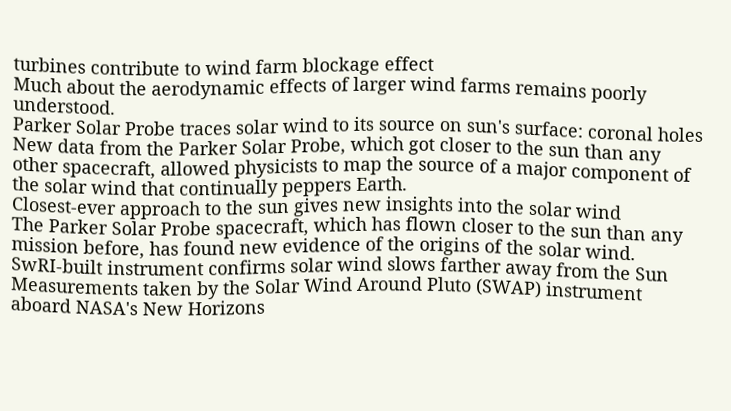turbines contribute to wind farm blockage effect
Much about the aerodynamic effects of larger wind farms remains poorly understood.
Parker Solar Probe traces solar wind to its source on sun's surface: coronal holes
New data from the Parker Solar Probe, which got closer to the sun than any other spacecraft, allowed physicists to map the source of a major component of the solar wind that continually peppers Earth.
Closest-ever approach to the sun gives new insights into the solar wind
The Parker Solar Probe spacecraft, which has flown closer to the sun than any mission before, has found new evidence of the origins of the solar wind.
SwRI-built instrument confirms solar wind slows farther away from the Sun
Measurements taken by the Solar Wind Around Pluto (SWAP) instrument aboard NASA's New Horizons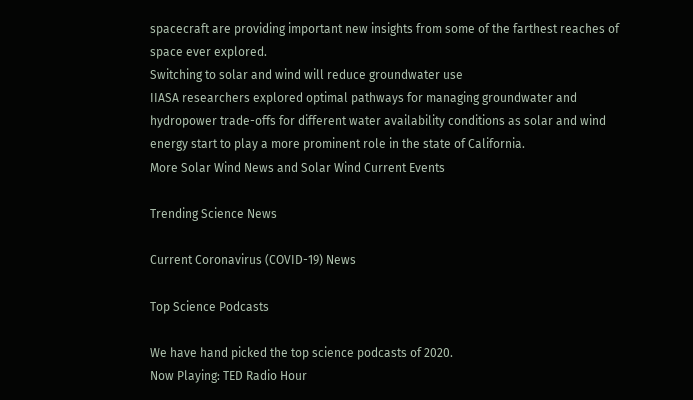spacecraft are providing important new insights from some of the farthest reaches of space ever explored.
Switching to solar and wind will reduce groundwater use
IIASA researchers explored optimal pathways for managing groundwater and hydropower trade-offs for different water availability conditions as solar and wind energy start to play a more prominent role in the state of California.
More Solar Wind News and Solar Wind Current Events

Trending Science News

Current Coronavirus (COVID-19) News

Top Science Podcasts

We have hand picked the top science podcasts of 2020.
Now Playing: TED Radio Hour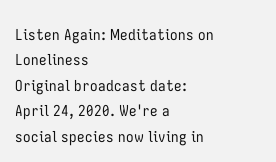Listen Again: Meditations on Loneliness
Original broadcast date: April 24, 2020. We're a social species now living in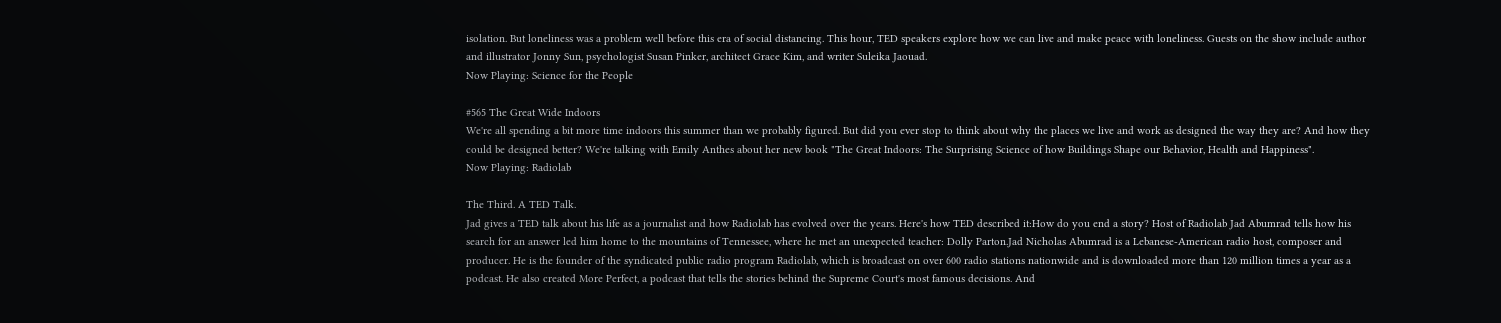isolation. But loneliness was a problem well before this era of social distancing. This hour, TED speakers explore how we can live and make peace with loneliness. Guests on the show include author and illustrator Jonny Sun, psychologist Susan Pinker, architect Grace Kim, and writer Suleika Jaouad.
Now Playing: Science for the People

#565 The Great Wide Indoors
We're all spending a bit more time indoors this summer than we probably figured. But did you ever stop to think about why the places we live and work as designed the way they are? And how they could be designed better? We're talking with Emily Anthes about her new book "The Great Indoors: The Surprising Science of how Buildings Shape our Behavior, Health and Happiness".
Now Playing: Radiolab

The Third. A TED Talk.
Jad gives a TED talk about his life as a journalist and how Radiolab has evolved over the years. Here's how TED described it:How do you end a story? Host of Radiolab Jad Abumrad tells how his search for an answer led him home to the mountains of Tennessee, where he met an unexpected teacher: Dolly Parton.Jad Nicholas Abumrad is a Lebanese-American radio host, composer and producer. He is the founder of the syndicated public radio program Radiolab, which is broadcast on over 600 radio stations nationwide and is downloaded more than 120 million times a year as a podcast. He also created More Perfect, a podcast that tells the stories behind the Supreme Court's most famous decisions. And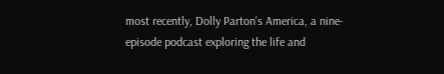most recently, Dolly Parton's America, a nine-episode podcast exploring the life and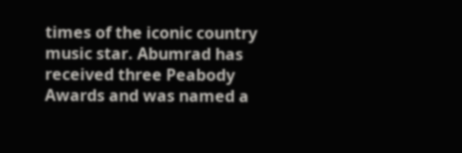times of the iconic country music star. Abumrad has received three Peabody Awards and was named a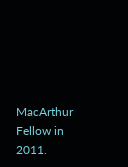MacArthur Fellow in 2011.